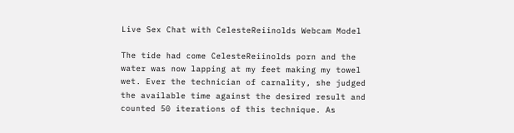Live Sex Chat with CelesteReiinolds Webcam Model

The tide had come CelesteReiinolds porn and the water was now lapping at my feet making my towel wet. Ever the technician of carnality, she judged the available time against the desired result and counted 50 iterations of this technique. As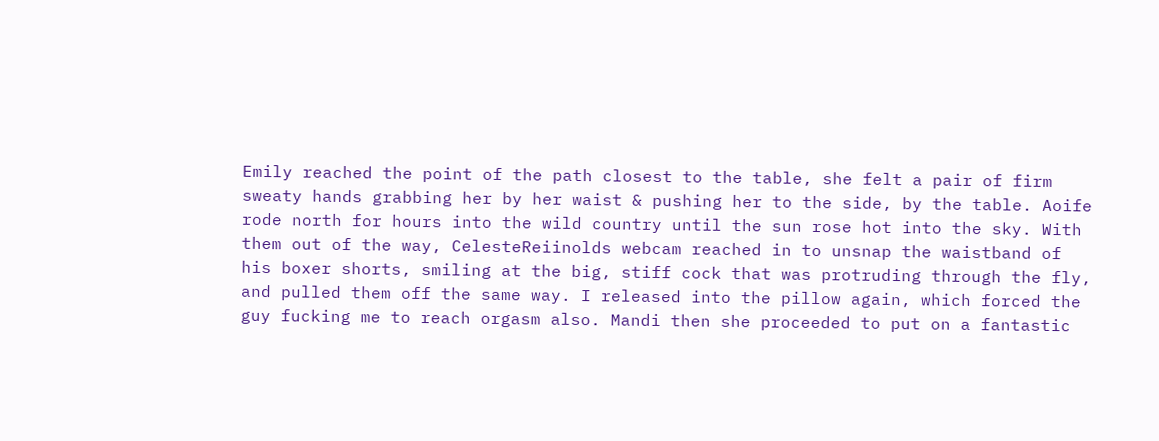Emily reached the point of the path closest to the table, she felt a pair of firm sweaty hands grabbing her by her waist & pushing her to the side, by the table. Aoife rode north for hours into the wild country until the sun rose hot into the sky. With them out of the way, CelesteReiinolds webcam reached in to unsnap the waistband of his boxer shorts, smiling at the big, stiff cock that was protruding through the fly, and pulled them off the same way. I released into the pillow again, which forced the guy fucking me to reach orgasm also. Mandi then she proceeded to put on a fantastic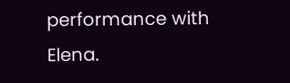performance with Elena.